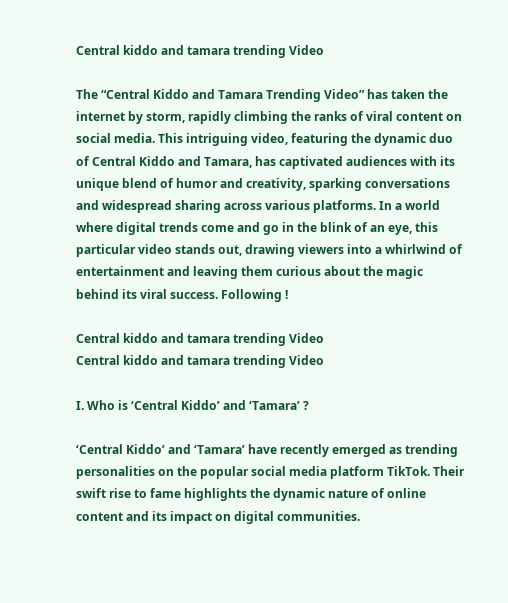Central kiddo and tamara trending Video

The “Central Kiddo and Tamara Trending Video” has taken the internet by storm, rapidly climbing the ranks of viral content on social media. This intriguing video, featuring the dynamic duo of Central Kiddo and Tamara, has captivated audiences with its unique blend of humor and creativity, sparking conversations and widespread sharing across various platforms. In a world where digital trends come and go in the blink of an eye, this particular video stands out, drawing viewers into a whirlwind of entertainment and leaving them curious about the magic behind its viral success. Following !

Central kiddo and tamara trending Video
Central kiddo and tamara trending Video

I. Who is ‘Central Kiddo’ and ‘Tamara’ ?

‘Central Kiddo’ and ‘Tamara’ have recently emerged as trending personalities on the popular social media platform TikTok. Their swift rise to fame highlights the dynamic nature of online content and its impact on digital communities.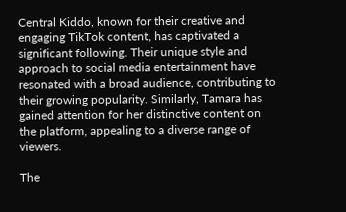Central Kiddo, known for their creative and engaging TikTok content, has captivated a significant following. Their unique style and approach to social media entertainment have resonated with a broad audience, contributing to their growing popularity. Similarly, Tamara has gained attention for her distinctive content on the platform, appealing to a diverse range of viewers.

The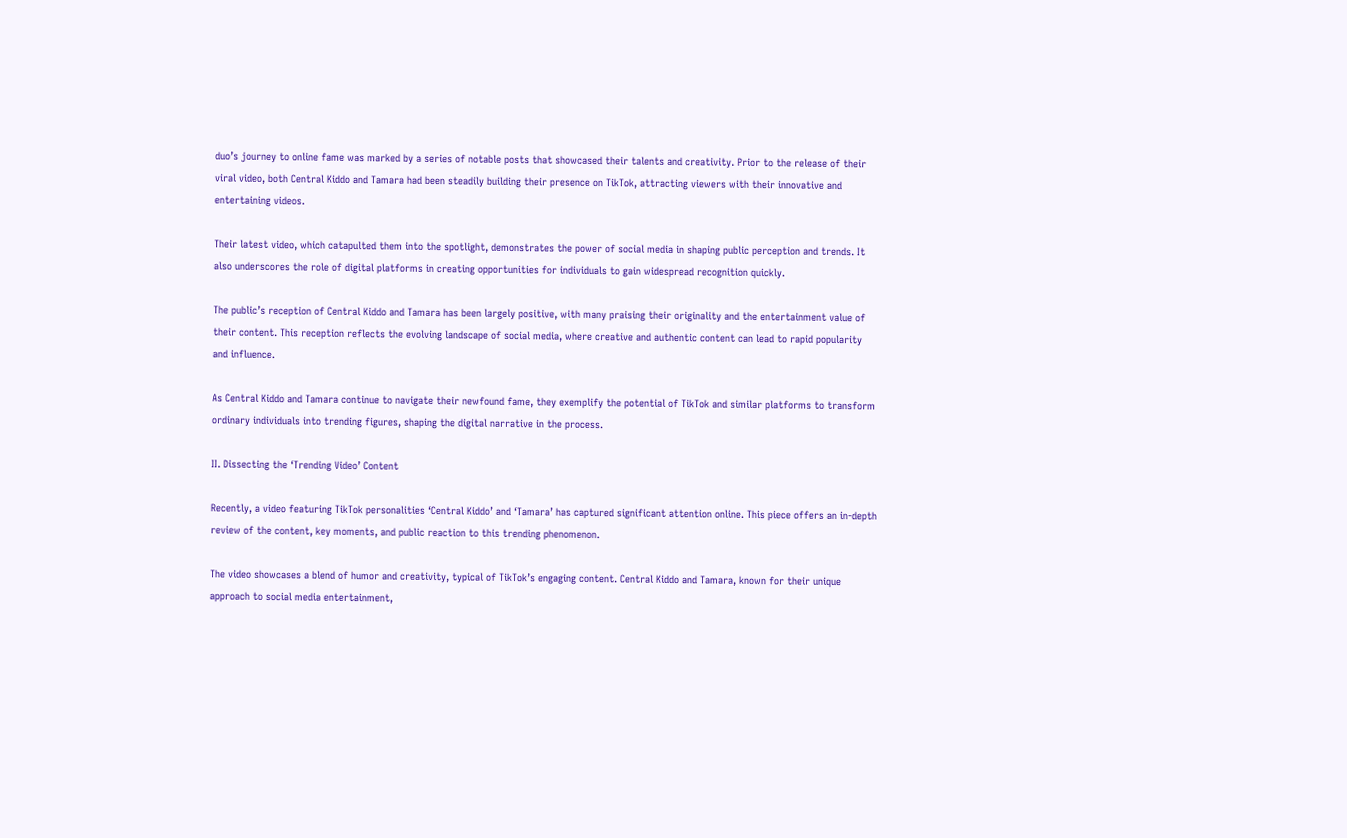duo’s journey to online fame was marked by a series of notable posts that showcased their talents and creativity. Prior to the release of their viral video, both Central Kiddo and Tamara had been steadily building their presence on TikTok, attracting viewers with their innovative and entertaining videos.

Their latest video, which catapulted them into the spotlight, demonstrates the power of social media in shaping public perception and trends. It also underscores the role of digital platforms in creating opportunities for individuals to gain widespread recognition quickly.

The public’s reception of Central Kiddo and Tamara has been largely positive, with many praising their originality and the entertainment value of their content. This reception reflects the evolving landscape of social media, where creative and authentic content can lead to rapid popularity and influence.

As Central Kiddo and Tamara continue to navigate their newfound fame, they exemplify the potential of TikTok and similar platforms to transform ordinary individuals into trending figures, shaping the digital narrative in the process.

II. Dissecting the ‘Trending Video’ Content

Recently, a video featuring TikTok personalities ‘Central Kiddo’ and ‘Tamara’ has captured significant attention online. This piece offers an in-depth review of the content, key moments, and public reaction to this trending phenomenon.

The video showcases a blend of humor and creativity, typical of TikTok’s engaging content. Central Kiddo and Tamara, known for their unique approach to social media entertainment,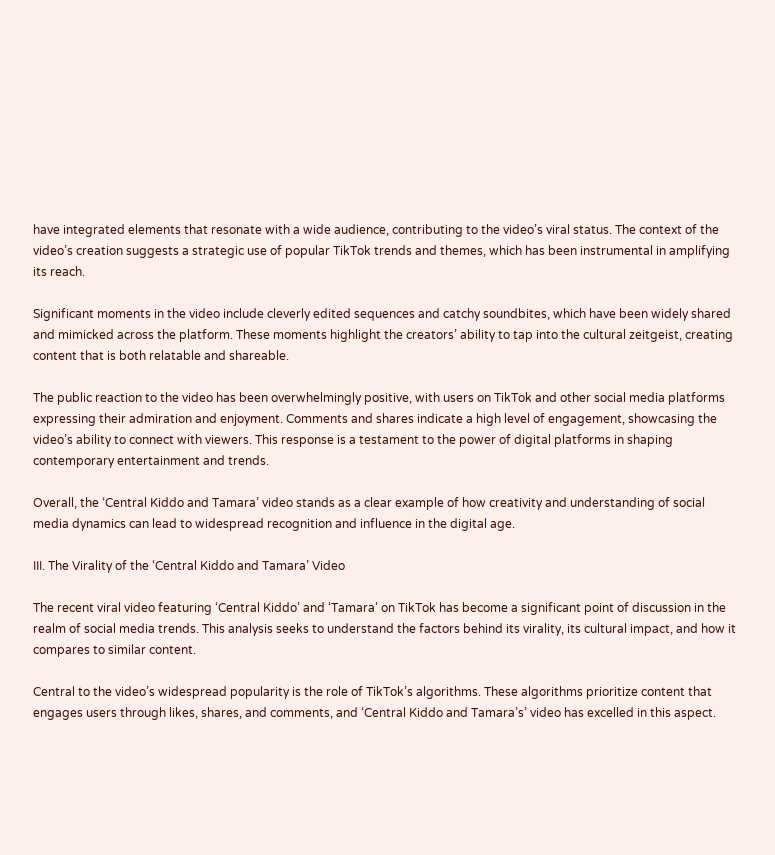have integrated elements that resonate with a wide audience, contributing to the video’s viral status. The context of the video’s creation suggests a strategic use of popular TikTok trends and themes, which has been instrumental in amplifying its reach.

Significant moments in the video include cleverly edited sequences and catchy soundbites, which have been widely shared and mimicked across the platform. These moments highlight the creators’ ability to tap into the cultural zeitgeist, creating content that is both relatable and shareable.

The public reaction to the video has been overwhelmingly positive, with users on TikTok and other social media platforms expressing their admiration and enjoyment. Comments and shares indicate a high level of engagement, showcasing the video’s ability to connect with viewers. This response is a testament to the power of digital platforms in shaping contemporary entertainment and trends.

Overall, the ‘Central Kiddo and Tamara’ video stands as a clear example of how creativity and understanding of social media dynamics can lead to widespread recognition and influence in the digital age.

III. The Virality of the ‘Central Kiddo and Tamara’ Video

The recent viral video featuring ‘Central Kiddo’ and ‘Tamara’ on TikTok has become a significant point of discussion in the realm of social media trends. This analysis seeks to understand the factors behind its virality, its cultural impact, and how it compares to similar content.

Central to the video’s widespread popularity is the role of TikTok’s algorithms. These algorithms prioritize content that engages users through likes, shares, and comments, and ‘Central Kiddo and Tamara’s’ video has excelled in this aspect.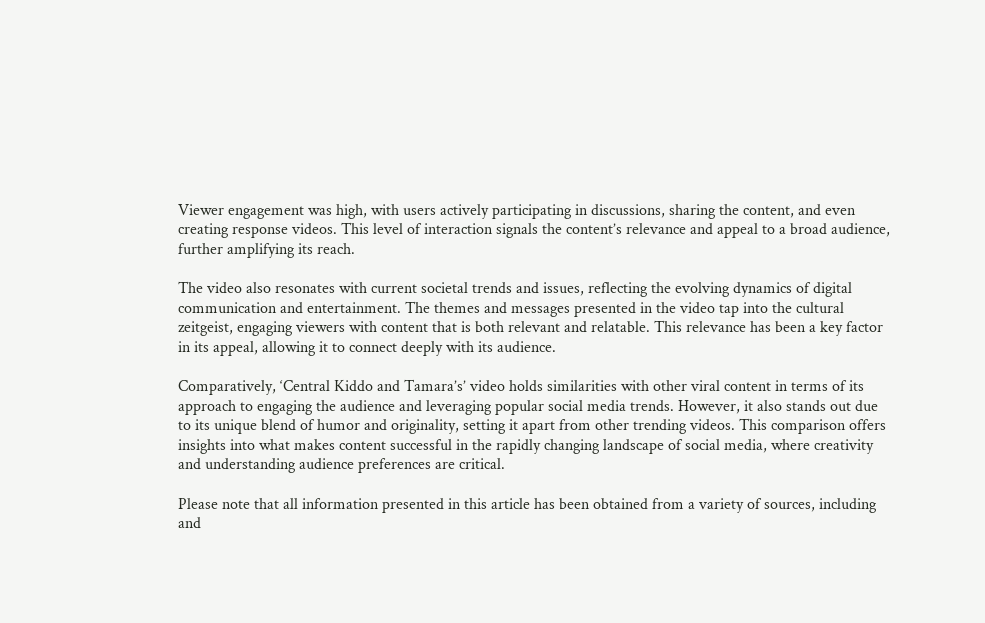Viewer engagement was high, with users actively participating in discussions, sharing the content, and even creating response videos. This level of interaction signals the content’s relevance and appeal to a broad audience, further amplifying its reach.

The video also resonates with current societal trends and issues, reflecting the evolving dynamics of digital communication and entertainment. The themes and messages presented in the video tap into the cultural zeitgeist, engaging viewers with content that is both relevant and relatable. This relevance has been a key factor in its appeal, allowing it to connect deeply with its audience.

Comparatively, ‘Central Kiddo and Tamara’s’ video holds similarities with other viral content in terms of its approach to engaging the audience and leveraging popular social media trends. However, it also stands out due to its unique blend of humor and originality, setting it apart from other trending videos. This comparison offers insights into what makes content successful in the rapidly changing landscape of social media, where creativity and understanding audience preferences are critical.

Please note that all information presented in this article has been obtained from a variety of sources, including and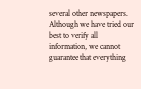several other newspapers. Although we have tried our best to verify all information, we cannot guarantee that everything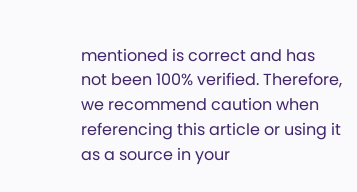mentioned is correct and has not been 100% verified. Therefore, we recommend caution when referencing this article or using it as a source in your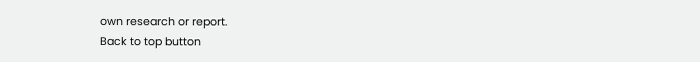own research or report.
Back to top button